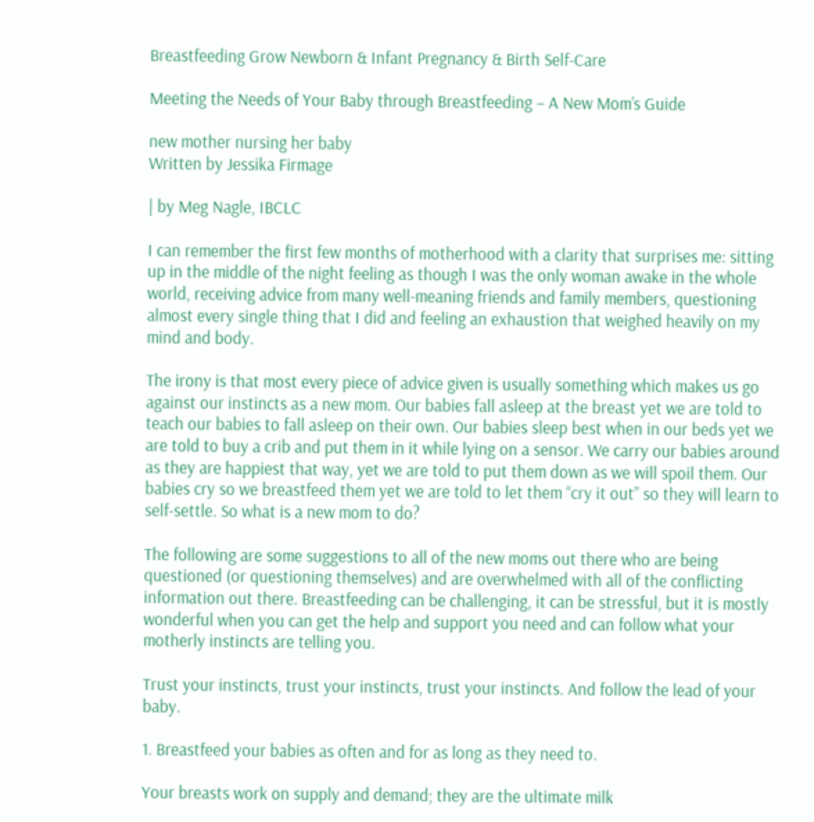Breastfeeding Grow Newborn & Infant Pregnancy & Birth Self-Care

Meeting the Needs of Your Baby through Breastfeeding – A New Mom’s Guide

new mother nursing her baby
Written by Jessika Firmage

| by Meg Nagle, IBCLC

I can remember the first few months of motherhood with a clarity that surprises me: sitting up in the middle of the night feeling as though I was the only woman awake in the whole world, receiving advice from many well-meaning friends and family members, questioning almost every single thing that I did and feeling an exhaustion that weighed heavily on my mind and body.

The irony is that most every piece of advice given is usually something which makes us go against our instincts as a new mom. Our babies fall asleep at the breast yet we are told to teach our babies to fall asleep on their own. Our babies sleep best when in our beds yet we are told to buy a crib and put them in it while lying on a sensor. We carry our babies around as they are happiest that way, yet we are told to put them down as we will spoil them. Our babies cry so we breastfeed them yet we are told to let them “cry it out” so they will learn to self-settle. So what is a new mom to do?

The following are some suggestions to all of the new moms out there who are being questioned (or questioning themselves) and are overwhelmed with all of the conflicting information out there. Breastfeeding can be challenging, it can be stressful, but it is mostly wonderful when you can get the help and support you need and can follow what your motherly instincts are telling you.

Trust your instincts, trust your instincts, trust your instincts. And follow the lead of your baby.

1. Breastfeed your babies as often and for as long as they need to.

Your breasts work on supply and demand; they are the ultimate milk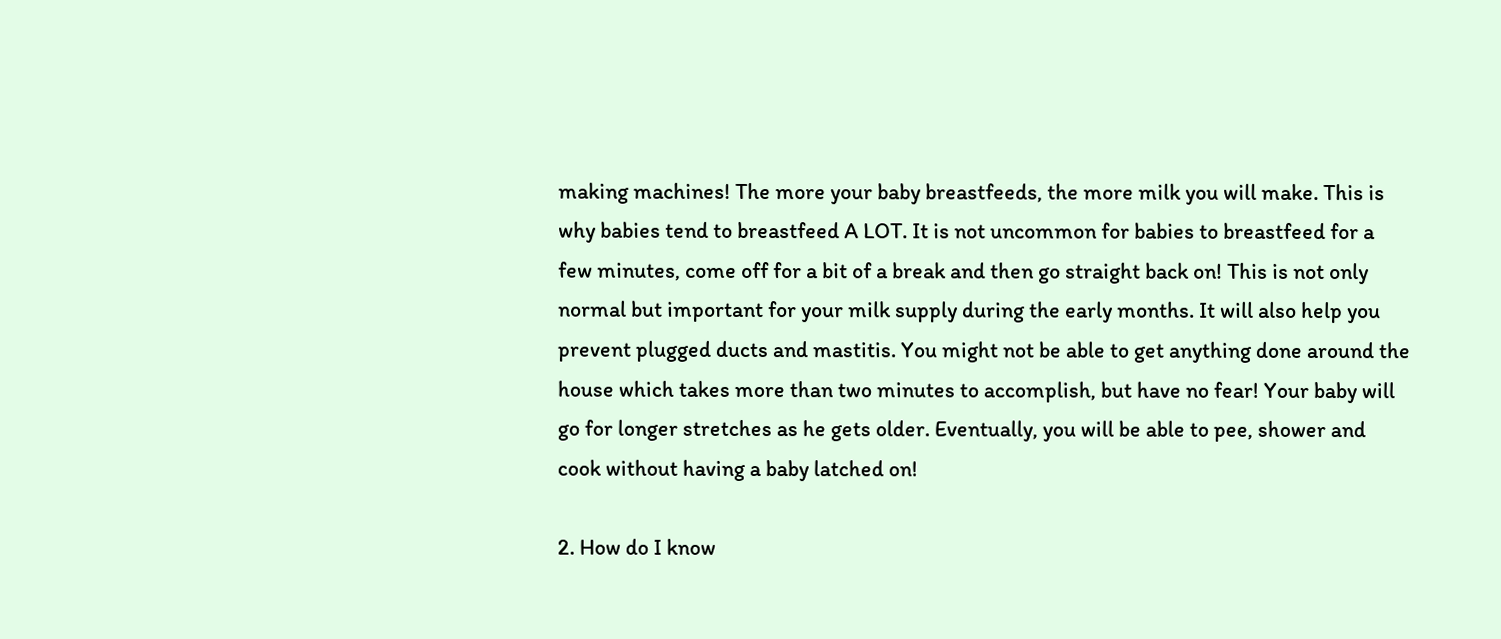making machines! The more your baby breastfeeds, the more milk you will make. This is why babies tend to breastfeed A LOT. It is not uncommon for babies to breastfeed for a few minutes, come off for a bit of a break and then go straight back on! This is not only normal but important for your milk supply during the early months. It will also help you prevent plugged ducts and mastitis. You might not be able to get anything done around the house which takes more than two minutes to accomplish, but have no fear! Your baby will go for longer stretches as he gets older. Eventually, you will be able to pee, shower and cook without having a baby latched on!

2. How do I know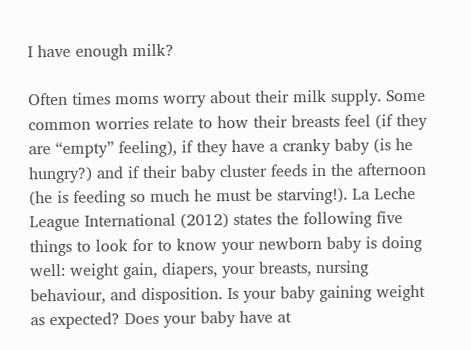I have enough milk?

Often times moms worry about their milk supply. Some common worries relate to how their breasts feel (if they are “empty” feeling), if they have a cranky baby (is he hungry?) and if their baby cluster feeds in the afternoon (he is feeding so much he must be starving!). La Leche League International (2012) states the following five things to look for to know your newborn baby is doing well: weight gain, diapers, your breasts, nursing behaviour, and disposition. Is your baby gaining weight as expected? Does your baby have at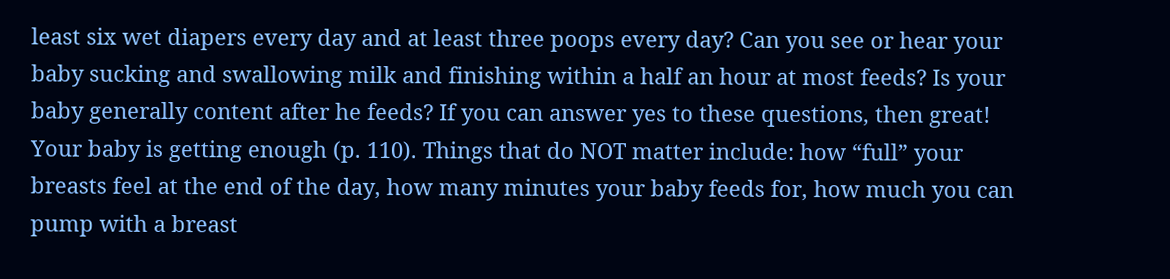least six wet diapers every day and at least three poops every day? Can you see or hear your baby sucking and swallowing milk and finishing within a half an hour at most feeds? Is your baby generally content after he feeds? If you can answer yes to these questions, then great! Your baby is getting enough (p. 110). Things that do NOT matter include: how “full” your breasts feel at the end of the day, how many minutes your baby feeds for, how much you can pump with a breast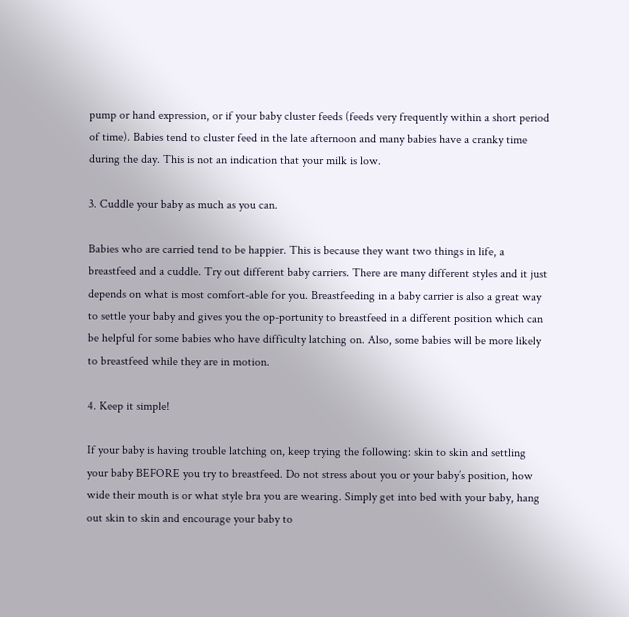pump or hand expression, or if your baby cluster feeds (feeds very frequently within a short period of time). Babies tend to cluster feed in the late afternoon and many babies have a cranky time during the day. This is not an indication that your milk is low.

3. Cuddle your baby as much as you can.

Babies who are carried tend to be happier. This is because they want two things in life, a breastfeed and a cuddle. Try out different baby carriers. There are many different styles and it just depends on what is most comfort-able for you. Breastfeeding in a baby carrier is also a great way to settle your baby and gives you the op-portunity to breastfeed in a different position which can be helpful for some babies who have difficulty latching on. Also, some babies will be more likely to breastfeed while they are in motion.

4. Keep it simple!

If your baby is having trouble latching on, keep trying the following: skin to skin and settling your baby BEFORE you try to breastfeed. Do not stress about you or your baby’s position, how wide their mouth is or what style bra you are wearing. Simply get into bed with your baby, hang out skin to skin and encourage your baby to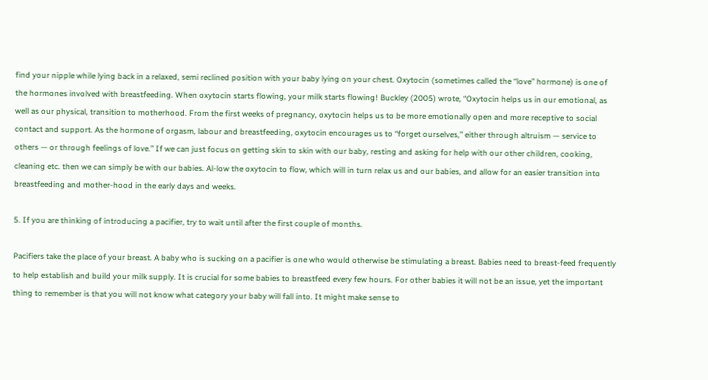find your nipple while lying back in a relaxed, semi reclined position with your baby lying on your chest. Oxytocin (sometimes called the “love” hormone) is one of the hormones involved with breastfeeding. When oxytocin starts flowing, your milk starts flowing! Buckley (2005) wrote, “Oxytocin helps us in our emotional, as well as our physical, transition to motherhood. From the first weeks of pregnancy, oxytocin helps us to be more emotionally open and more receptive to social contact and support. As the hormone of orgasm, labour and breastfeeding, oxytocin encourages us to “forget ourselves,” either through altruism — service to others — or through feelings of love.” If we can just focus on getting skin to skin with our baby, resting and asking for help with our other children, cooking, cleaning etc. then we can simply be with our babies. Al-low the oxytocin to flow, which will in turn relax us and our babies, and allow for an easier transition into breastfeeding and mother-hood in the early days and weeks.

5. If you are thinking of introducing a pacifier, try to wait until after the first couple of months.

Pacifiers take the place of your breast. A baby who is sucking on a pacifier is one who would otherwise be stimulating a breast. Babies need to breast-feed frequently to help establish and build your milk supply. It is crucial for some babies to breastfeed every few hours. For other babies it will not be an issue, yet the important thing to remember is that you will not know what category your baby will fall into. It might make sense to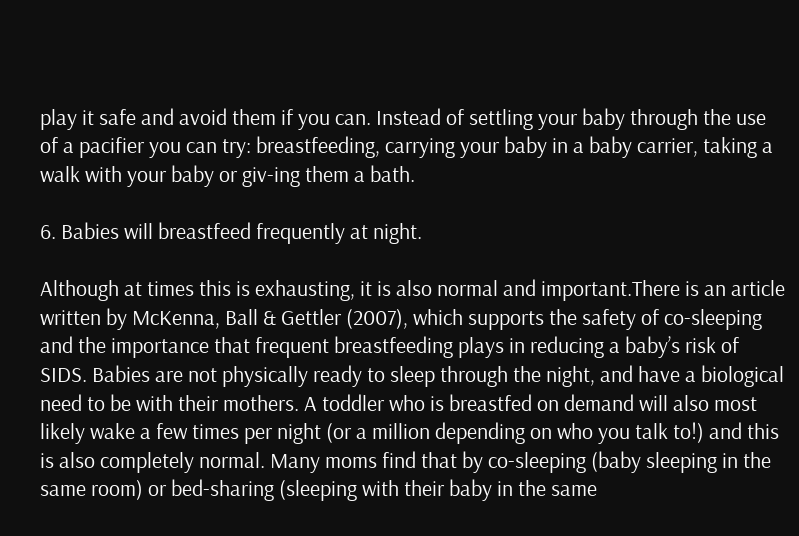play it safe and avoid them if you can. Instead of settling your baby through the use of a pacifier you can try: breastfeeding, carrying your baby in a baby carrier, taking a walk with your baby or giv-ing them a bath.

6. Babies will breastfeed frequently at night.

Although at times this is exhausting, it is also normal and important.There is an article written by McKenna, Ball & Gettler (2007), which supports the safety of co-sleeping and the importance that frequent breastfeeding plays in reducing a baby’s risk of SIDS. Babies are not physically ready to sleep through the night, and have a biological need to be with their mothers. A toddler who is breastfed on demand will also most likely wake a few times per night (or a million depending on who you talk to!) and this is also completely normal. Many moms find that by co-sleeping (baby sleeping in the same room) or bed-sharing (sleeping with their baby in the same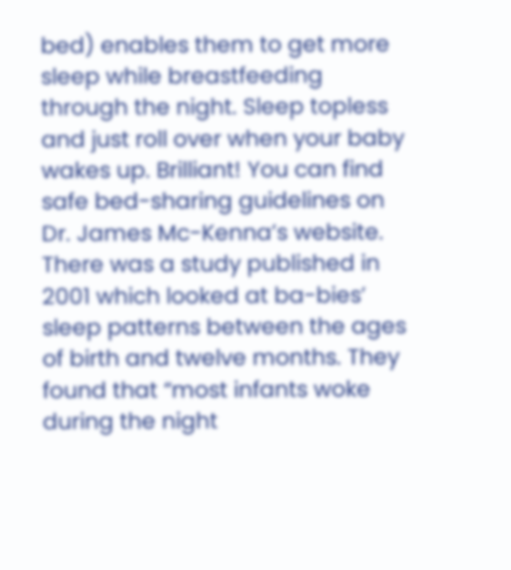bed) enables them to get more sleep while breastfeeding through the night. Sleep topless and just roll over when your baby wakes up. Brilliant! You can find safe bed-sharing guidelines on Dr. James Mc-Kenna’s website. There was a study published in 2001 which looked at ba-bies’ sleep patterns between the ages of birth and twelve months. They found that “most infants woke during the night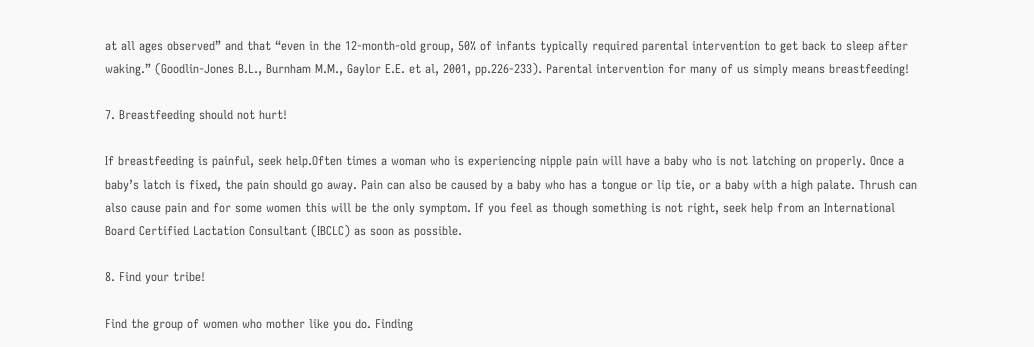at all ages observed” and that “even in the 12-month-old group, 50% of infants typically required parental intervention to get back to sleep after waking.” (Goodlin-Jones B.L., Burnham M.M., Gaylor E.E. et al, 2001, pp.226-233). Parental intervention for many of us simply means breastfeeding!

7. Breastfeeding should not hurt!

If breastfeeding is painful, seek help.Often times a woman who is experiencing nipple pain will have a baby who is not latching on properly. Once a baby’s latch is fixed, the pain should go away. Pain can also be caused by a baby who has a tongue or lip tie, or a baby with a high palate. Thrush can also cause pain and for some women this will be the only symptom. If you feel as though something is not right, seek help from an International Board Certified Lactation Consultant (IBCLC) as soon as possible.

8. Find your tribe!

Find the group of women who mother like you do. Finding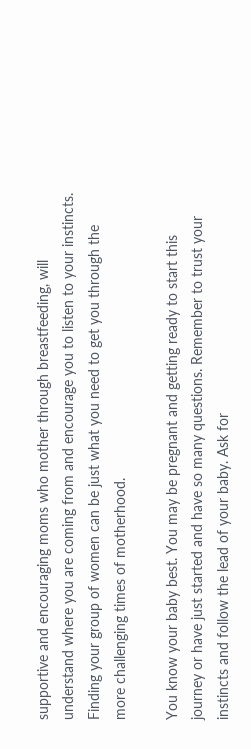supportive and encouraging moms who mother through breastfeeding, will understand where you are coming from and encourage you to listen to your instincts. Finding your group of women can be just what you need to get you through the more challenging times of motherhood.

You know your baby best. You may be pregnant and getting ready to start this journey or have just started and have so many questions. Remember to trust your instincts and follow the lead of your baby. Ask for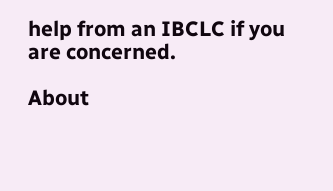help from an IBCLC if you are concerned.

About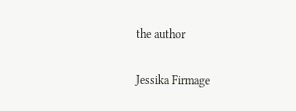the author

Jessika Firmage